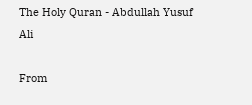The Holy Quran - Abdullah Yusuf Ali

From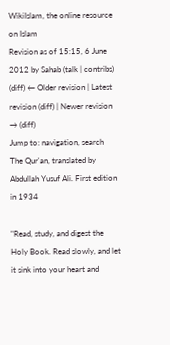WikiIslam, the online resource on Islam
Revision as of 15:15, 6 June 2012 by Sahab (talk | contribs)
(diff) ← Older revision | Latest revision (diff) | Newer revision → (diff)
Jump to: navigation, search
The Qur'an, translated by Abdullah Yusuf Ali. First edition in 1934

"Read, study, and digest the Holy Book. Read slowly, and let it sink into your heart and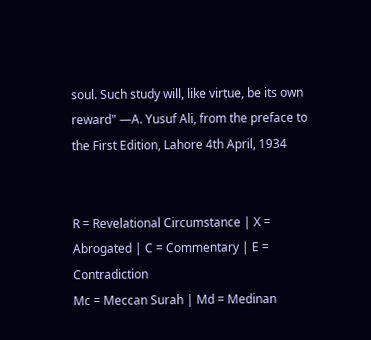soul. Such study will, like virtue, be its own reward" —A. Yusuf Ali, from the preface to the First Edition, Lahore 4th April, 1934


R = Revelational Circumstance | X = Abrogated | C = Commentary | E = Contradiction
Mc = Meccan Surah | Md = Medinan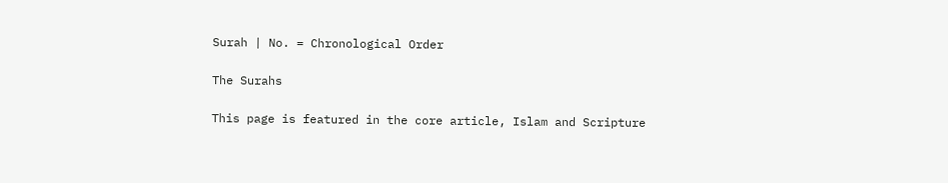Surah | No. = Chronological Order

The Surahs

This page is featured in the core article, Islam and Scripture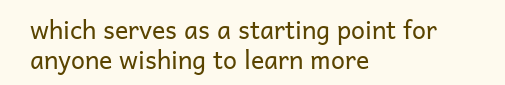which serves as a starting point for anyone wishing to learn more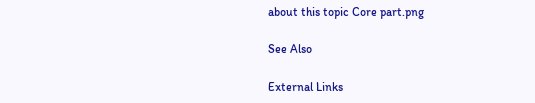about this topic Core part.png

See Also

External Links